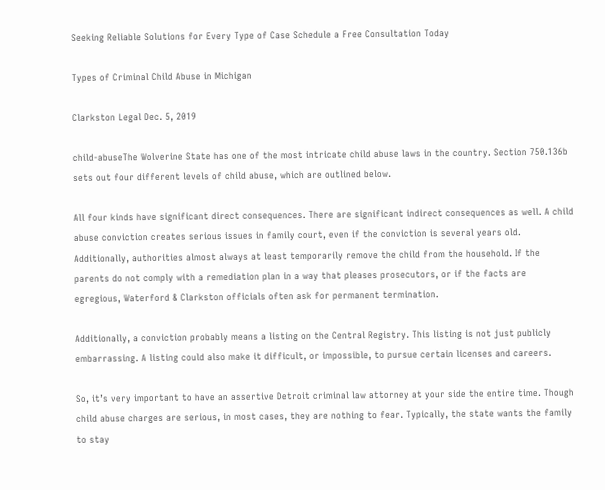Seeking Reliable Solutions for Every Type of Case Schedule a Free Consultation Today

Types of Criminal Child Abuse in Michigan

Clarkston Legal Dec. 5, 2019

child-abuseThe Wolverine State has one of the most intricate child abuse laws in the country. Section 750.136b sets out four different levels of child abuse, which are outlined below.

All four kinds have significant direct consequences. There are significant indirect consequences as well. A child abuse conviction creates serious issues in family court, even if the conviction is several years old. Additionally, authorities almost always at least temporarily remove the child from the household. If the parents do not comply with a remediation plan in a way that pleases prosecutors, or if the facts are egregious, Waterford & Clarkston officials often ask for permanent termination.

Additionally, a conviction probably means a listing on the Central Registry. This listing is not just publicly embarrassing. A listing could also make it difficult, or impossible, to pursue certain licenses and careers.

So, it’s very important to have an assertive Detroit criminal law attorney at your side the entire time. Though child abuse charges are serious, in most cases, they are nothing to fear. Typically, the state wants the family to stay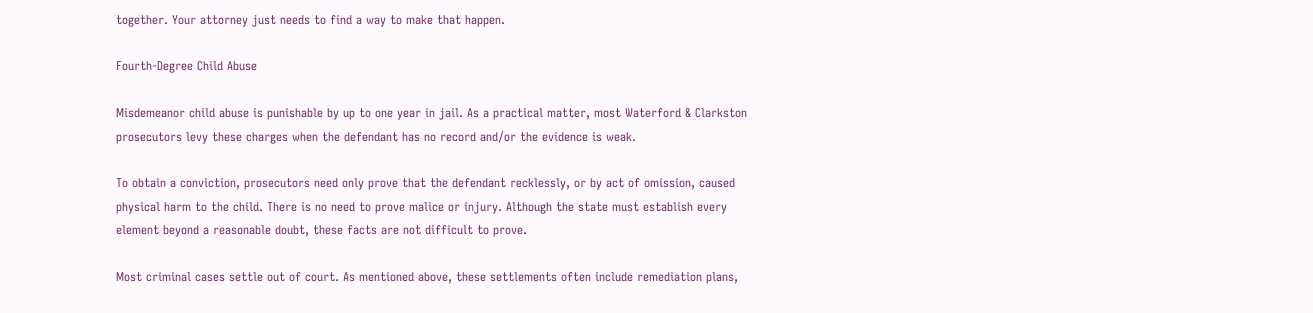together. Your attorney just needs to find a way to make that happen.

Fourth-Degree Child Abuse

Misdemeanor child abuse is punishable by up to one year in jail. As a practical matter, most Waterford & Clarkston prosecutors levy these charges when the defendant has no record and/or the evidence is weak.

To obtain a conviction, prosecutors need only prove that the defendant recklessly, or by act of omission, caused physical harm to the child. There is no need to prove malice or injury. Although the state must establish every element beyond a reasonable doubt, these facts are not difficult to prove.

Most criminal cases settle out of court. As mentioned above, these settlements often include remediation plans,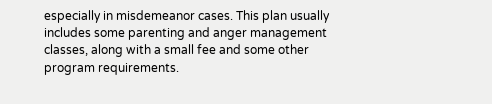especially in misdemeanor cases. This plan usually includes some parenting and anger management classes, along with a small fee and some other program requirements.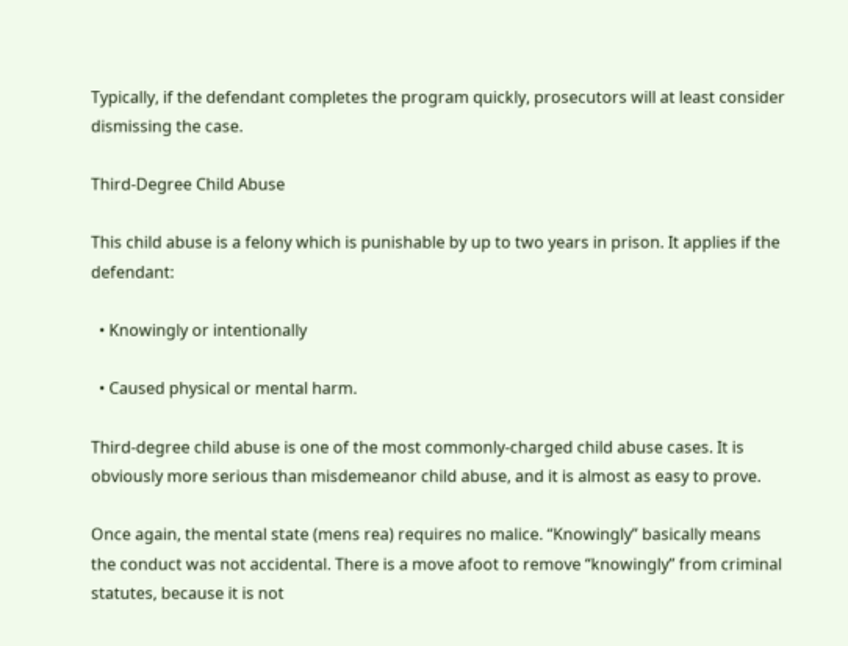Typically, if the defendant completes the program quickly, prosecutors will at least consider dismissing the case.

Third-Degree Child Abuse

This child abuse is a felony which is punishable by up to two years in prison. It applies if the defendant:

  • Knowingly or intentionally

  • Caused physical or mental harm.

Third-degree child abuse is one of the most commonly-charged child abuse cases. It is obviously more serious than misdemeanor child abuse, and it is almost as easy to prove.

Once again, the mental state (mens rea) requires no malice. “Knowingly” basically means the conduct was not accidental. There is a move afoot to remove “knowingly” from criminal statutes, because it is not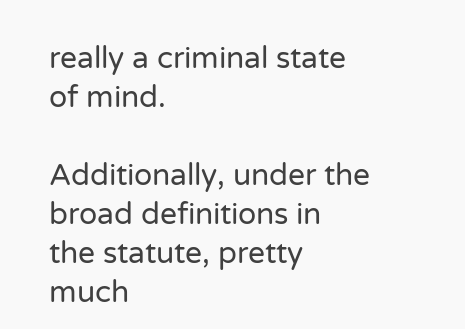really a criminal state of mind.

Additionally, under the broad definitions in the statute, pretty much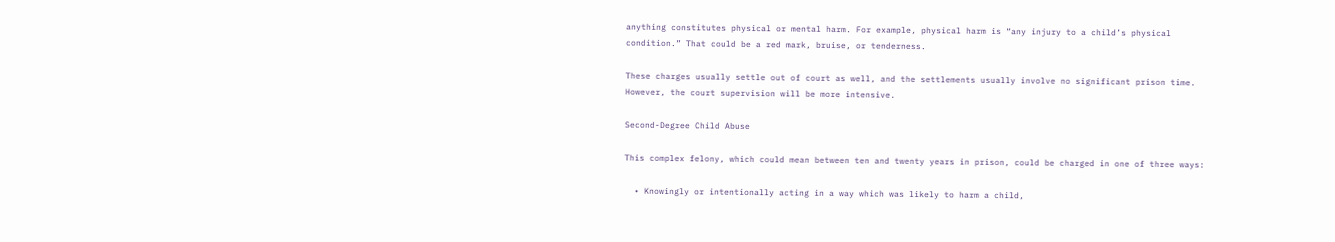anything constitutes physical or mental harm. For example, physical harm is “any injury to a child’s physical condition.” That could be a red mark, bruise, or tenderness.

These charges usually settle out of court as well, and the settlements usually involve no significant prison time. However, the court supervision will be more intensive.

Second-Degree Child Abuse

This complex felony, which could mean between ten and twenty years in prison, could be charged in one of three ways:

  • Knowingly or intentionally acting in a way which was likely to harm a child,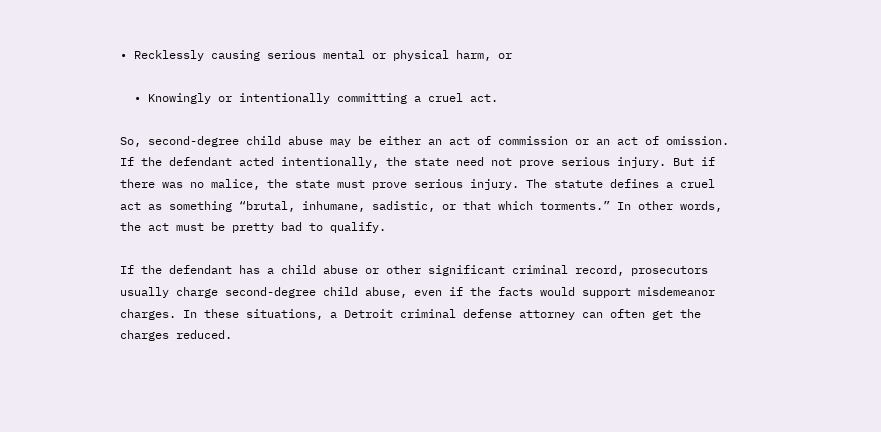• Recklessly causing serious mental or physical harm, or

  • Knowingly or intentionally committing a cruel act.

So, second-degree child abuse may be either an act of commission or an act of omission. If the defendant acted intentionally, the state need not prove serious injury. But if there was no malice, the state must prove serious injury. The statute defines a cruel act as something “brutal, inhumane, sadistic, or that which torments.” In other words, the act must be pretty bad to qualify.

If the defendant has a child abuse or other significant criminal record, prosecutors usually charge second-degree child abuse, even if the facts would support misdemeanor charges. In these situations, a Detroit criminal defense attorney can often get the charges reduced.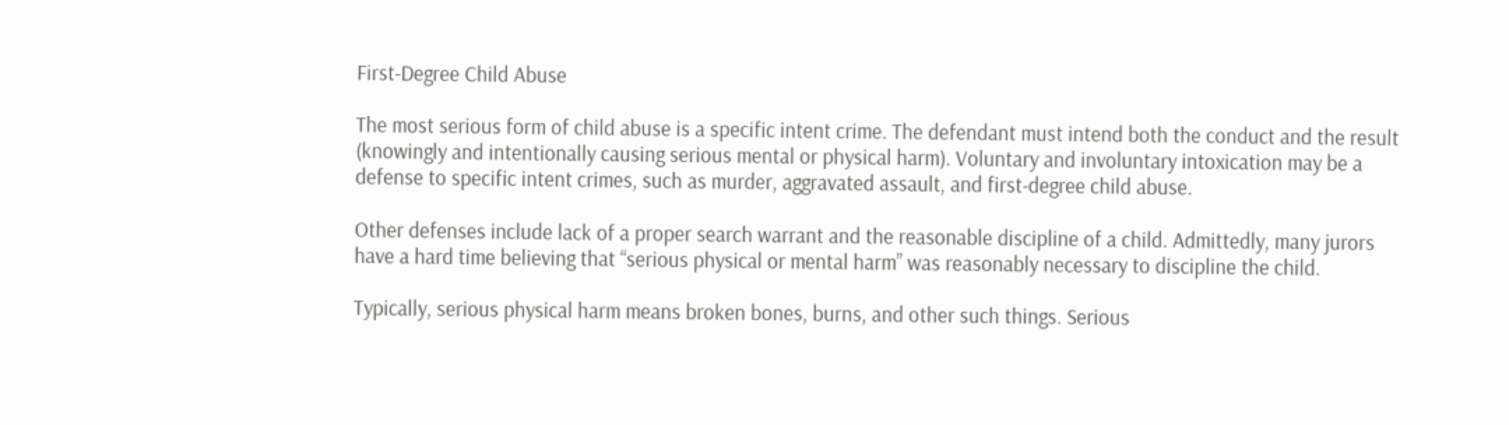First-Degree Child Abuse

The most serious form of child abuse is a specific intent crime. The defendant must intend both the conduct and the result (knowingly and intentionally causing serious mental or physical harm). Voluntary and involuntary intoxication may be a defense to specific intent crimes, such as murder, aggravated assault, and first-degree child abuse.

Other defenses include lack of a proper search warrant and the reasonable discipline of a child. Admittedly, many jurors have a hard time believing that “serious physical or mental harm” was reasonably necessary to discipline the child.

Typically, serious physical harm means broken bones, burns, and other such things. Serious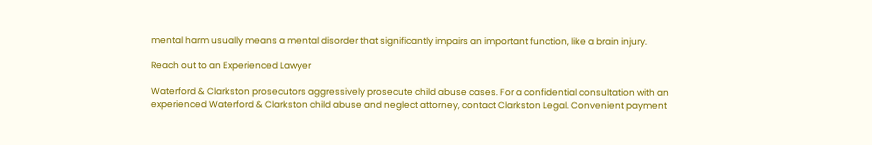mental harm usually means a mental disorder that significantly impairs an important function, like a brain injury.

Reach out to an Experienced Lawyer

Waterford & Clarkston prosecutors aggressively prosecute child abuse cases. For a confidential consultation with an experienced Waterford & Clarkston child abuse and neglect attorney, contact Clarkston Legal. Convenient payment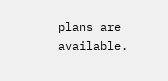plans are available.